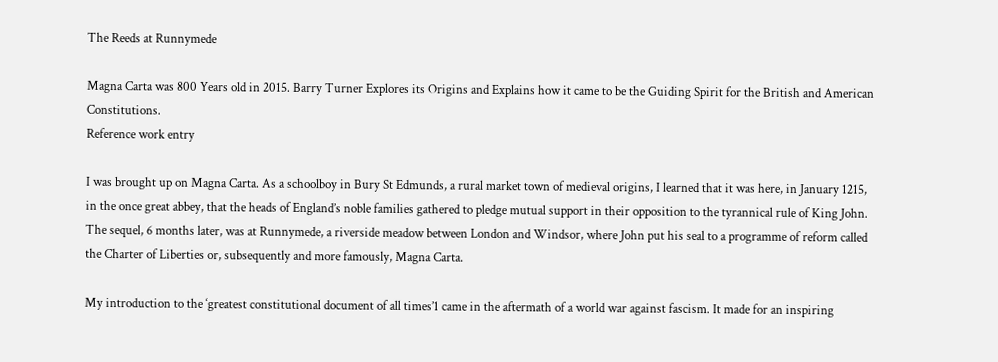The Reeds at Runnymede

Magna Carta was 800 Years old in 2015. Barry Turner Explores its Origins and Explains how it came to be the Guiding Spirit for the British and American Constitutions.
Reference work entry

I was brought up on Magna Carta. As a schoolboy in Bury St Edmunds, a rural market town of medieval origins, I learned that it was here, in January 1215, in the once great abbey, that the heads of England’s noble families gathered to pledge mutual support in their opposition to the tyrannical rule of King John. The sequel, 6 months later, was at Runnymede, a riverside meadow between London and Windsor, where John put his seal to a programme of reform called the Charter of Liberties or, subsequently and more famously, Magna Carta.

My introduction to the ‘greatest constitutional document of all times’1 came in the aftermath of a world war against fascism. It made for an inspiring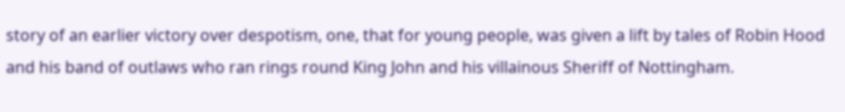story of an earlier victory over despotism, one, that for young people, was given a lift by tales of Robin Hood and his band of outlaws who ran rings round King John and his villainous Sheriff of Nottingham.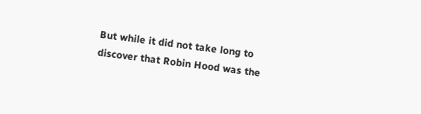But while it did not take long to discover that Robin Hood was the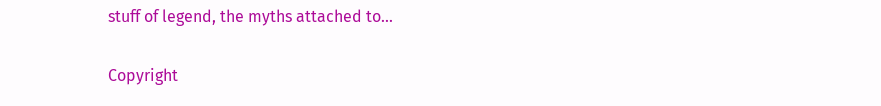stuff of legend, the myths attached to...

Copyright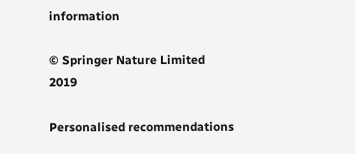information

© Springer Nature Limited 2019

Personalised recommendations